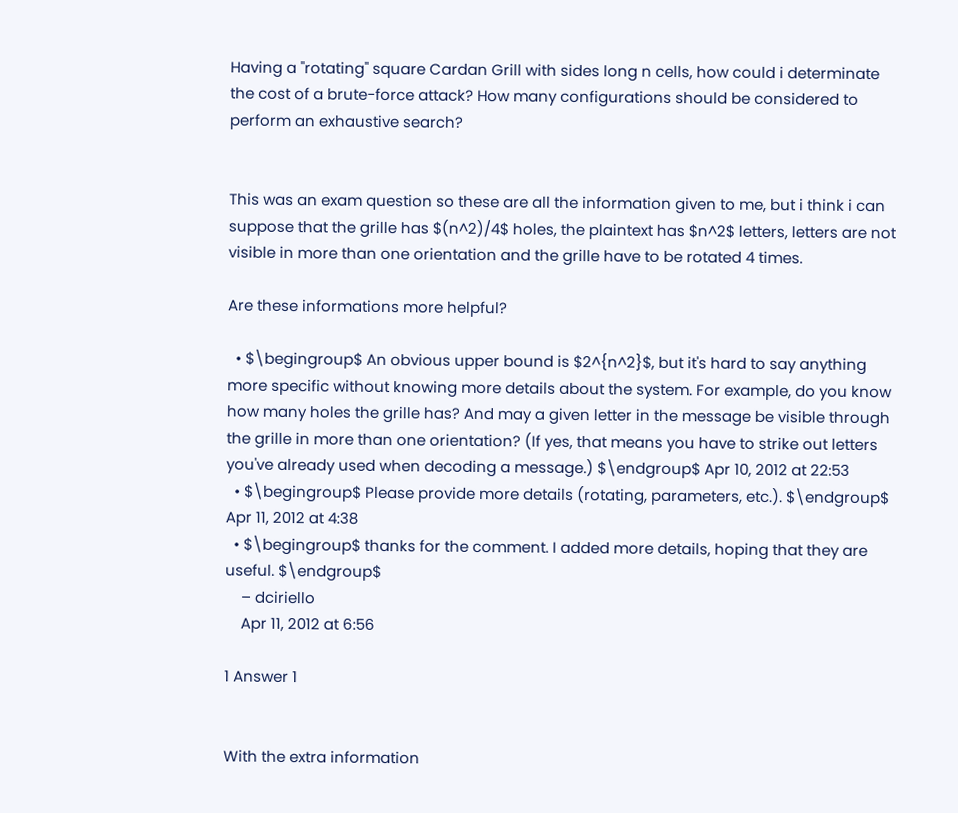Having a "rotating" square Cardan Grill with sides long n cells, how could i determinate the cost of a brute-force attack? How many configurations should be considered to perform an exhaustive search?


This was an exam question so these are all the information given to me, but i think i can suppose that the grille has $(n^2)/4$ holes, the plaintext has $n^2$ letters, letters are not visible in more than one orientation and the grille have to be rotated 4 times.

Are these informations more helpful?

  • $\begingroup$ An obvious upper bound is $2^{n^2}$, but it's hard to say anything more specific without knowing more details about the system. For example, do you know how many holes the grille has? And may a given letter in the message be visible through the grille in more than one orientation? (If yes, that means you have to strike out letters you've already used when decoding a message.) $\endgroup$ Apr 10, 2012 at 22:53
  • $\begingroup$ Please provide more details (rotating, parameters, etc.). $\endgroup$ Apr 11, 2012 at 4:38
  • $\begingroup$ thanks for the comment. I added more details, hoping that they are useful. $\endgroup$
    – dciriello
    Apr 11, 2012 at 6:56

1 Answer 1


With the extra information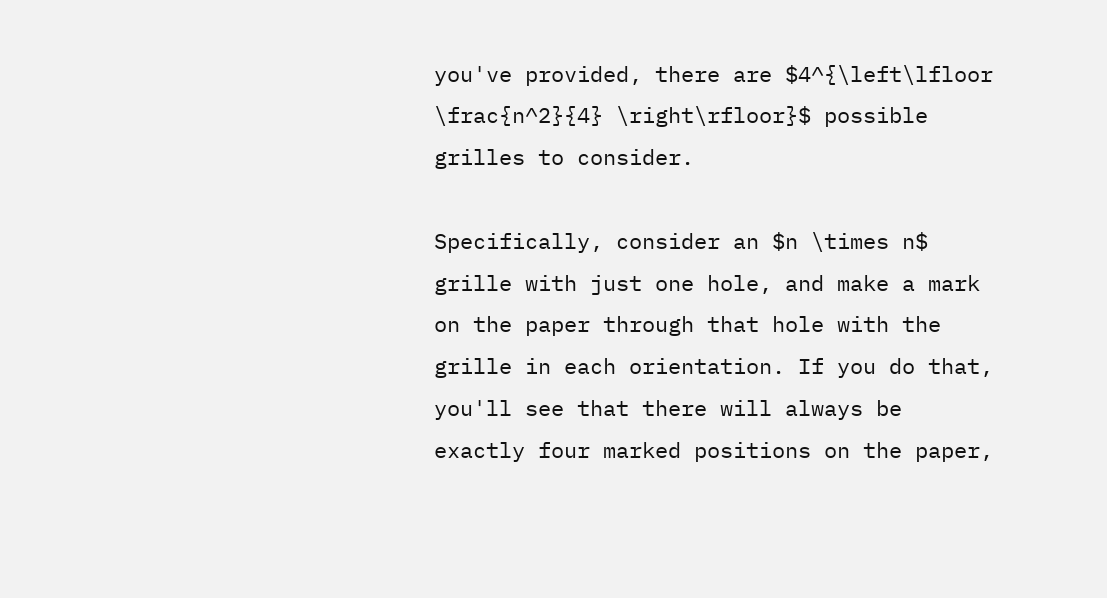you've provided, there are $4^{\left\lfloor \frac{n^2}{4} \right\rfloor}$ possible grilles to consider.

Specifically, consider an $n \times n$ grille with just one hole, and make a mark on the paper through that hole with the grille in each orientation. If you do that, you'll see that there will always be exactly four marked positions on the paper,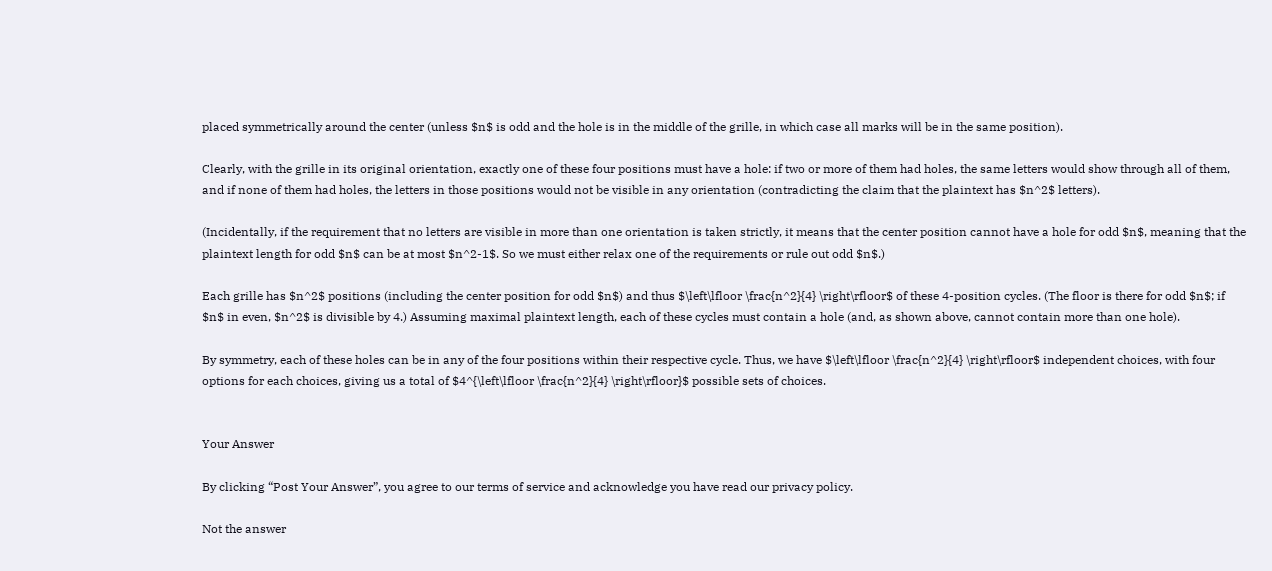placed symmetrically around the center (unless $n$ is odd and the hole is in the middle of the grille, in which case all marks will be in the same position).

Clearly, with the grille in its original orientation, exactly one of these four positions must have a hole: if two or more of them had holes, the same letters would show through all of them, and if none of them had holes, the letters in those positions would not be visible in any orientation (contradicting the claim that the plaintext has $n^2$ letters).

(Incidentally, if the requirement that no letters are visible in more than one orientation is taken strictly, it means that the center position cannot have a hole for odd $n$, meaning that the plaintext length for odd $n$ can be at most $n^2-1$. So we must either relax one of the requirements or rule out odd $n$.)

Each grille has $n^2$ positions (including the center position for odd $n$) and thus $\left\lfloor \frac{n^2}{4} \right\rfloor$ of these 4-position cycles. (The floor is there for odd $n$; if $n$ in even, $n^2$ is divisible by 4.) Assuming maximal plaintext length, each of these cycles must contain a hole (and, as shown above, cannot contain more than one hole).

By symmetry, each of these holes can be in any of the four positions within their respective cycle. Thus, we have $\left\lfloor \frac{n^2}{4} \right\rfloor$ independent choices, with four options for each choices, giving us a total of $4^{\left\lfloor \frac{n^2}{4} \right\rfloor}$ possible sets of choices.


Your Answer

By clicking “Post Your Answer”, you agree to our terms of service and acknowledge you have read our privacy policy.

Not the answer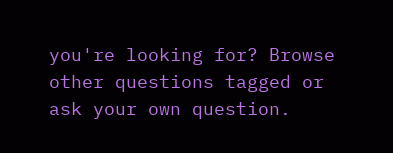you're looking for? Browse other questions tagged or ask your own question.